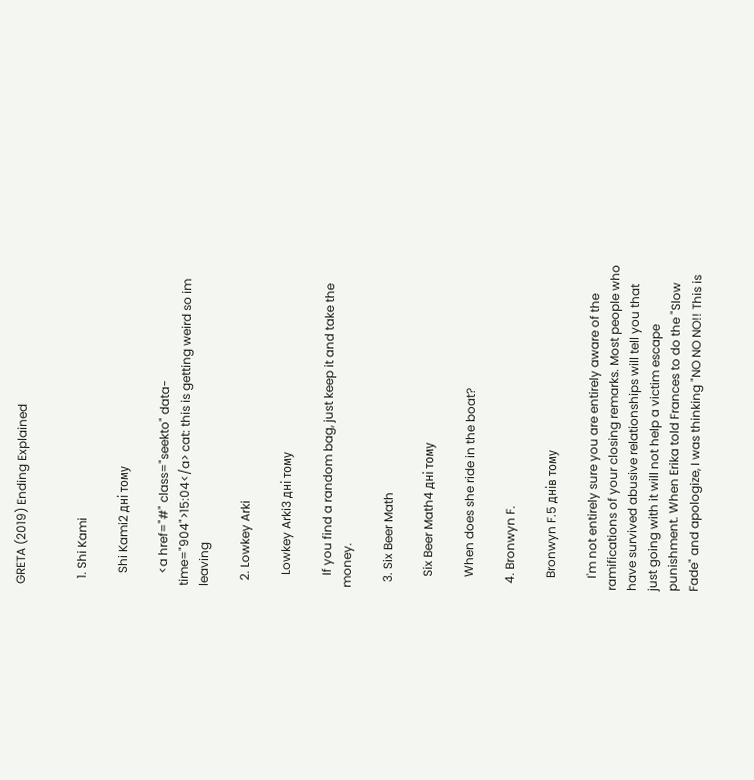GRETA (2019) Ending Explained


  1. Shi Kami

    Shi Kami2 дні тому

    <a href="#" class="seekto" data-time="904">15:04</a> cat: this is getting weird so im leaving

  2. Lowkey Arki

    Lowkey Arki3 дні тому

    If you find a random bag, just keep it and take the money.

  3. Six Beer Math

    Six Beer Math4 дні тому

    When does she ride in the boat?

  4. Bronwyn F.

    Bronwyn F.5 днів тому

    I'm not entirely sure you are entirely aware of the ramifications of your closing remarks. Most people who have survived abusive relationships will tell you that just going with it will not help a victim escape punishment. When Erika told Frances to do the "Slow Fade" and apologize, I was thinking "NO NO NO!! This is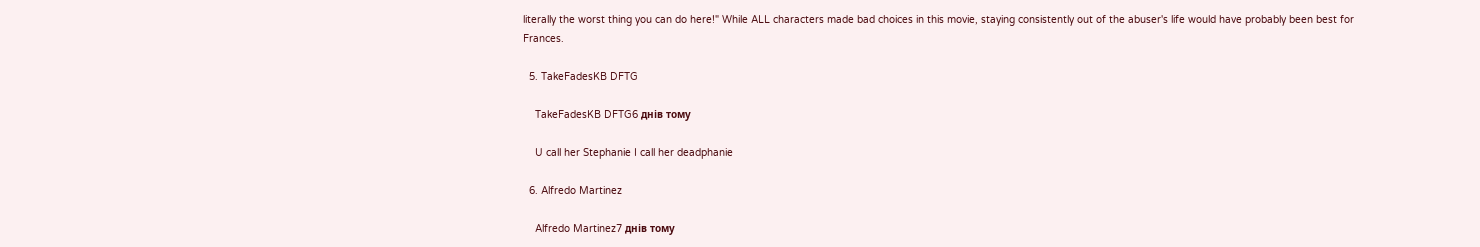literally the worst thing you can do here!" While ALL characters made bad choices in this movie, staying consistently out of the abuser's life would have probably been best for Frances.

  5. TakeFadesKB DFTG

    TakeFadesKB DFTG6 днів тому

    U call her Stephanie I call her deadphanie

  6. Alfredo Martinez

    Alfredo Martinez7 днів тому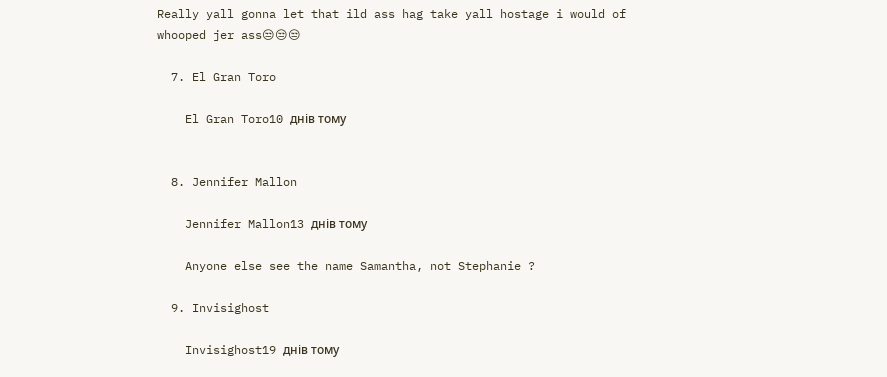Really yall gonna let that ild ass hag take yall hostage i would of whooped jer ass😒😒😒

  7. El Gran Toro

    El Gran Toro10 днів тому


  8. Jennifer Mallon

    Jennifer Mallon13 днів тому

    Anyone else see the name Samantha, not Stephanie ?

  9. Invisighost

    Invisighost19 днів тому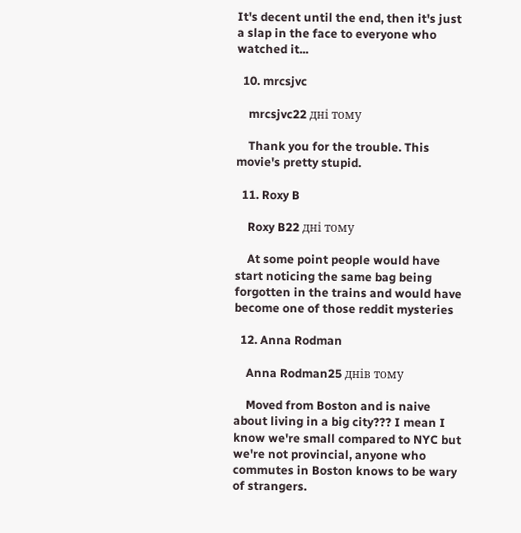It's decent until the end, then it's just a slap in the face to everyone who watched it...

  10. mrcsjvc

    mrcsjvc22 дні тому

    Thank you for the trouble. This movie's pretty stupid.

  11. Roxy B

    Roxy B22 дні тому

    At some point people would have start noticing the same bag being forgotten in the trains and would have become one of those reddit mysteries

  12. Anna Rodman

    Anna Rodman25 днів тому

    Moved from Boston and is naive about living in a big city??? I mean I know we're small compared to NYC but we're not provincial, anyone who commutes in Boston knows to be wary of strangers.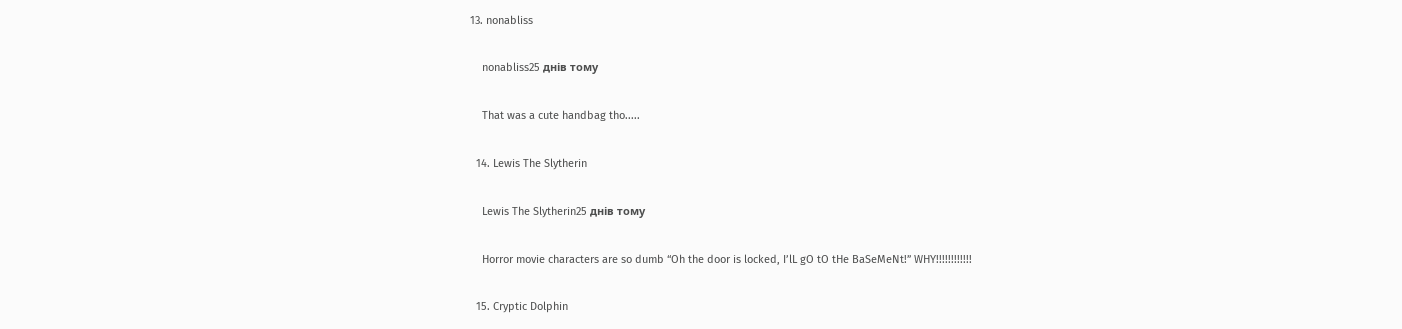13. nonabliss

    nonabliss25 днів тому

    That was a cute handbag tho.....

  14. Lewis The Slytherin

    Lewis The Slytherin25 днів тому

    Horror movie characters are so dumb “Oh the door is locked, I’lL gO tO tHe BaSeMeNt!” WHY!!!!!!!!!!!!

  15. Cryptic Dolphin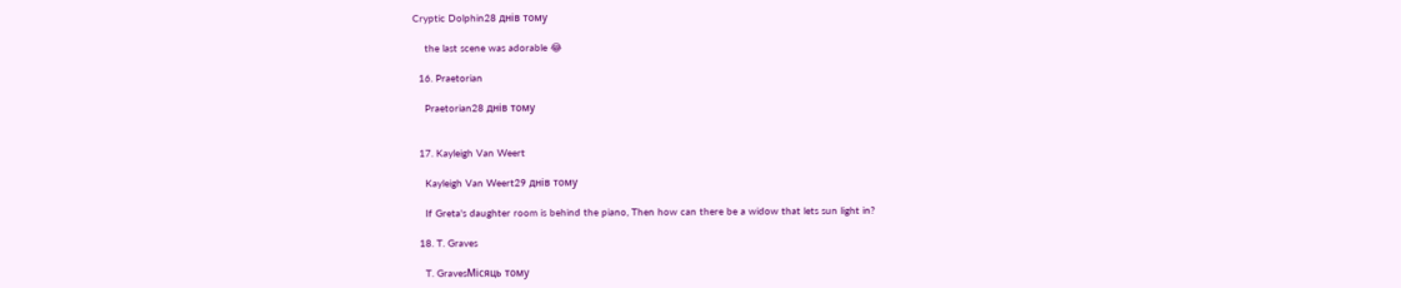Cryptic Dolphin28 днів тому

    the last scene was adorable 😂

  16. Praetorian

    Praetorian28 днів тому


  17. Kayleigh Van Weert

    Kayleigh Van Weert29 днів тому

    If Greta's daughter room is behind the piano, Then how can there be a widow that lets sun light in?

  18. T. Graves

    T. GravesМісяць тому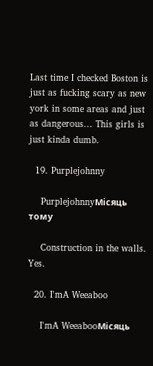Last time I checked Boston is just as fucking scary as new york in some areas and just as dangerous... This girls is just kinda dumb.

  19. Purplejohnny

    PurplejohnnyМісяць тому

    Construction in the walls. Yes.

  20. I'mA Weeaboo

    I'mA WeeabooМісяць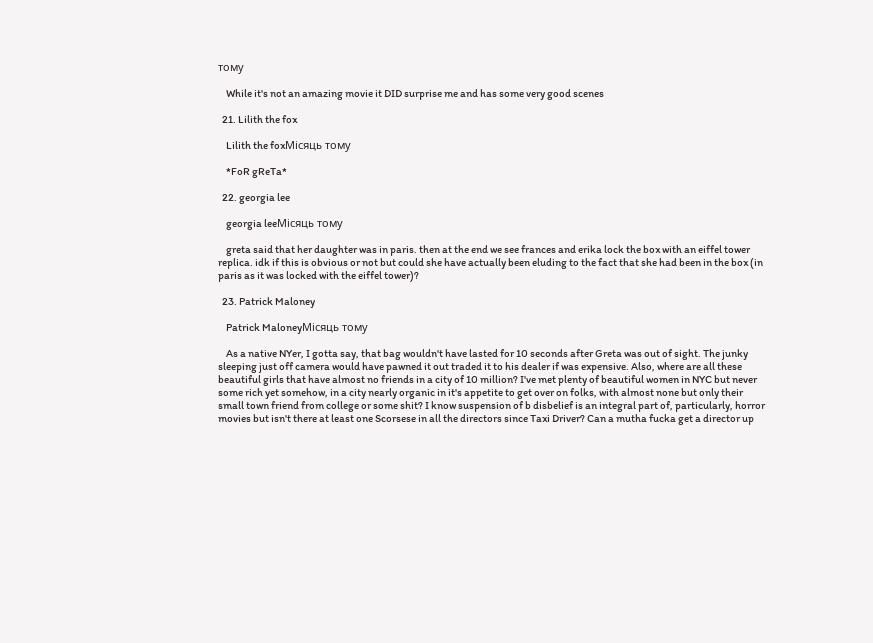тому

    While it's not an amazing movie it DID surprise me and has some very good scenes

  21. Lilith the fox

    Lilith the foxМісяць тому

    *FoR gReTa*

  22. georgia lee

    georgia leeМісяць тому

    greta said that her daughter was in paris. then at the end we see frances and erika lock the box with an eiffel tower replica. idk if this is obvious or not but could she have actually been eluding to the fact that she had been in the box (in paris as it was locked with the eiffel tower)?

  23. Patrick Maloney

    Patrick MaloneyМісяць тому

    As a native NYer, I gotta say, that bag wouldn't have lasted for 10 seconds after Greta was out of sight. The junky sleeping just off camera would have pawned it out traded it to his dealer if was expensive. Also, where are all these beautiful girls that have almost no friends in a city of 10 million? I've met plenty of beautiful women in NYC but never some rich yet somehow, in a city nearly organic in it's appetite to get over on folks, with almost none but only their small town friend from college or some shit? I know suspension of b disbelief is an integral part of, particularly, horror movies but isn't there at least one Scorsese in all the directors since Taxi Driver? Can a mutha fucka get a director up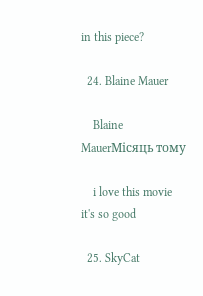in this piece?

  24. Blaine Mauer

    Blaine MauerМісяць тому

    i love this movie it's so good

  25. SkyCat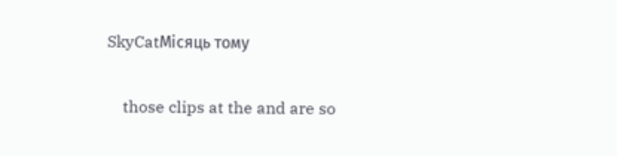SkyCatМісяць тому

    those clips at the and are so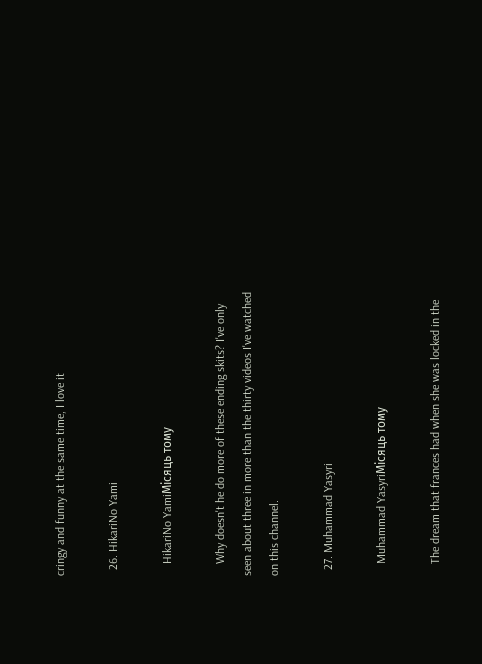cringy and funny at the same time, I love it

  26. HikariNo Yami

    HikariNo YamiМісяць тому

    Why doesn't he do more of these ending skits? I've only seen about three in more than the thirty videos I've watched on this channel.

  27. Muhammad Yasyri

    Muhammad YasyriМісяць тому

    The dream that frances had when she was locked in the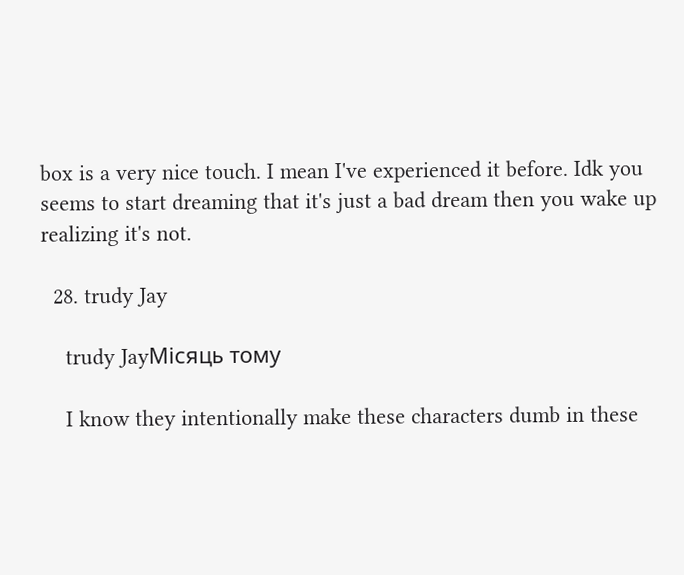box is a very nice touch. I mean I've experienced it before. Idk you seems to start dreaming that it's just a bad dream then you wake up realizing it's not.

  28. trudy Jay

    trudy JayМісяць тому

    I know they intentionally make these characters dumb in these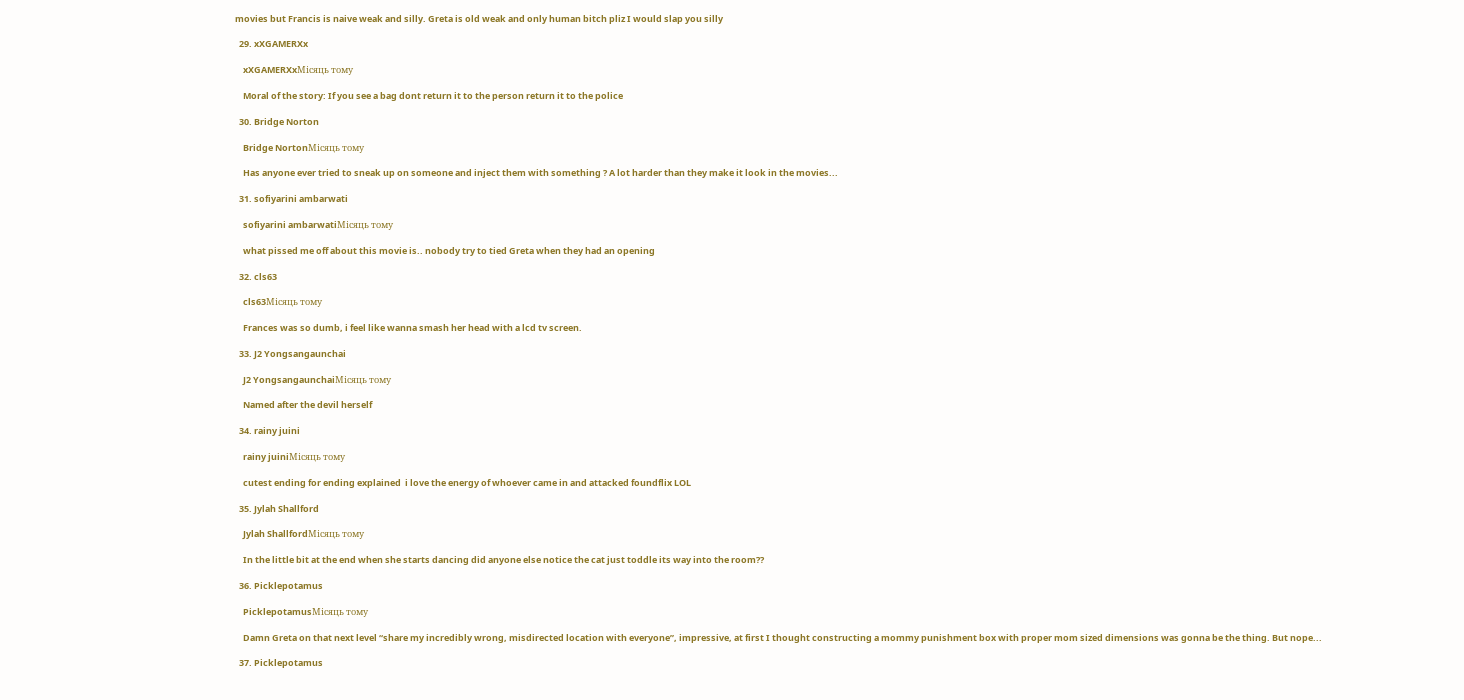movies but Francis is naive weak and silly. Greta is old weak and only human bitch pliz I would slap you silly

  29. xXGAMERXx

    xXGAMERXxМісяць тому

    Moral of the story: If you see a bag dont return it to the person return it to the police

  30. Bridge Norton

    Bridge NortonМісяць тому

    Has anyone ever tried to sneak up on someone and inject them with something ? A lot harder than they make it look in the movies...

  31. sofiyarini ambarwati

    sofiyarini ambarwatiМісяць тому

    what pissed me off about this movie is.. nobody try to tied Greta when they had an opening

  32. cls63

    cls63Місяць тому

    Frances was so dumb, i feel like wanna smash her head with a lcd tv screen.

  33. J2 Yongsangaunchai

    J2 YongsangaunchaiМісяць тому

    Named after the devil herself

  34. rainy juini

    rainy juiniМісяць тому

    cutest ending for ending explained  i love the energy of whoever came in and attacked foundflix LOL

  35. Jylah Shallford

    Jylah ShallfordМісяць тому

    In the little bit at the end when she starts dancing did anyone else notice the cat just toddle its way into the room??

  36. Picklepotamus

    PicklepotamusМісяць тому

    Damn Greta on that next level “share my incredibly wrong, misdirected location with everyone”, impressive, at first I thought constructing a mommy punishment box with proper mom sized dimensions was gonna be the thing. But nope...

  37. Picklepotamus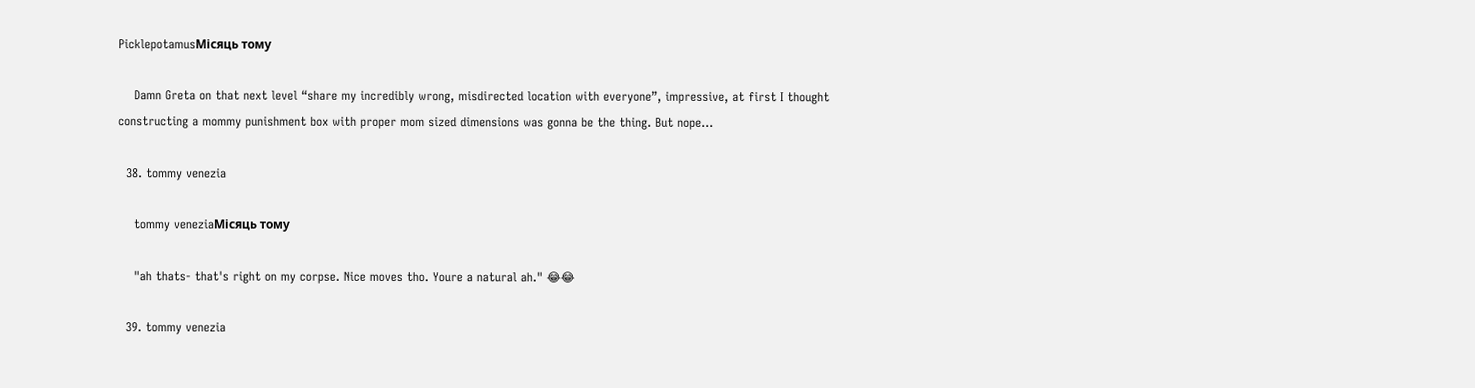PicklepotamusМісяць тому

    Damn Greta on that next level “share my incredibly wrong, misdirected location with everyone”, impressive, at first I thought constructing a mommy punishment box with proper mom sized dimensions was gonna be the thing. But nope...

  38. tommy venezia

    tommy veneziaМісяць тому

    "ah thats- that's right on my corpse. Nice moves tho. Youre a natural ah." 😂😂

  39. tommy venezia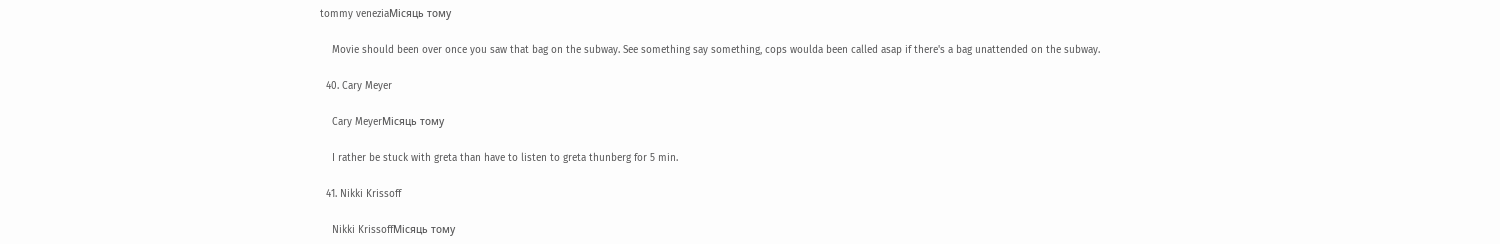tommy veneziaМісяць тому

    Movie should been over once you saw that bag on the subway. See something say something, cops woulda been called asap if there's a bag unattended on the subway.

  40. Cary Meyer

    Cary MeyerМісяць тому

    I rather be stuck with greta than have to listen to greta thunberg for 5 min.

  41. Nikki Krissoff

    Nikki KrissoffМісяць тому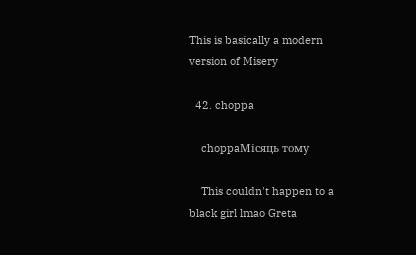This is basically a modern version of Misery

  42. choppa

    choppaМісяць тому

    This couldn't happen to a black girl lmao Greta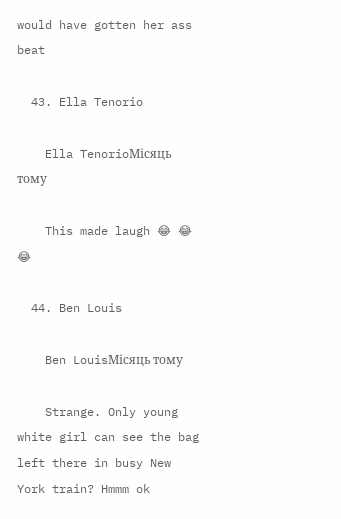would have gotten her ass beat

  43. Ella Tenorio

    Ella TenorioМісяць тому

    This made laugh 😂 😂 😂

  44. Ben Louis

    Ben LouisМісяць тому

    Strange. Only young white girl can see the bag left there in busy New York train? Hmmm ok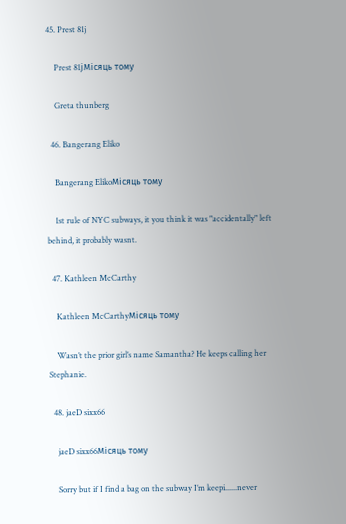45. Prest 81j

    Prest 81jМісяць тому

    Greta thunberg

  46. Bangerang Eliko

    Bangerang ElikoМісяць тому

    1st rule of NYC subways, it you think it was "accidentally" left behind, it probably wasnt.

  47. Kathleen McCarthy

    Kathleen McCarthyМісяць тому

    Wasn’t the prior girl’s name Samantha? He keeps calling her Stephanie.

  48. jaeD sixx66

    jaeD sixx66Місяць тому

    Sorry but if I find a bag on the subway I’m keepi......never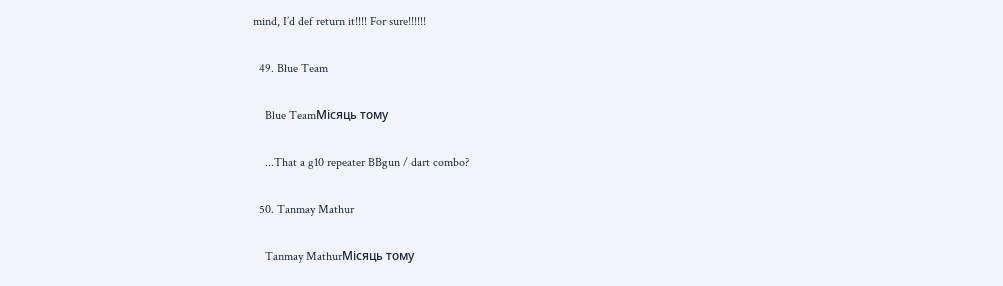mind, I’d def return it!!!! For sure!!!!!!

  49. Blue Team

    Blue TeamМісяць тому

    ...That a g10 repeater BBgun / dart combo?

  50. Tanmay Mathur

    Tanmay MathurМісяць тому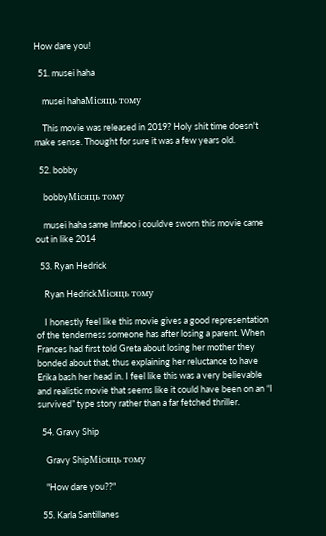How dare you!

  51. musei haha

    musei hahaМісяць тому

    This movie was released in 2019? Holy shit time doesn't make sense. Thought for sure it was a few years old.

  52. bobby

    bobbyМісяць тому

    musei haha same lmfaoo i couldve sworn this movie came out in like 2014

  53. Ryan Hedrick

    Ryan HedrickМісяць тому

    I honestly feel like this movie gives a good representation of the tenderness someone has after losing a parent. When Frances had first told Greta about losing her mother they bonded about that, thus explaining her reluctance to have Erika bash her head in. I feel like this was a very believable and realistic movie that seems like it could have been on an “I survived” type story rather than a far fetched thriller.

  54. Gravy Ship

    Gravy ShipМісяць тому

    "How dare you??"

  55. Karla Santillanes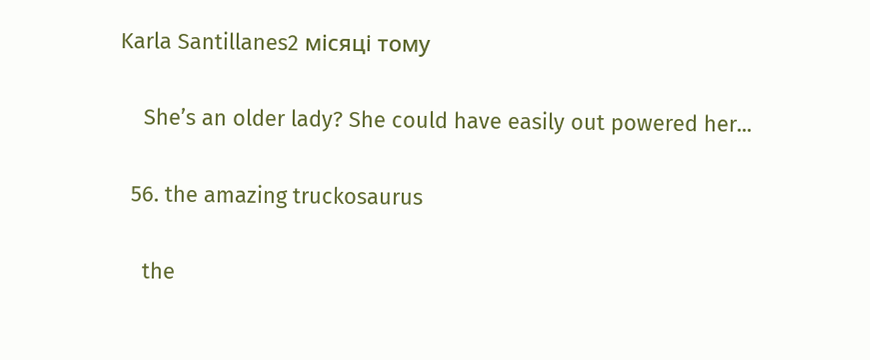Karla Santillanes2 місяці тому

    She’s an older lady? She could have easily out powered her...

  56. the amazing truckosaurus

    the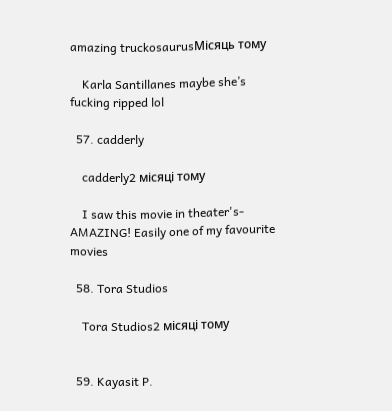amazing truckosaurusМісяць тому

    Karla Santillanes maybe she’s fucking ripped lol

  57. cadderly

    cadderly2 місяці тому

    I saw this movie in theater's- AMAZING! Easily one of my favourite movies

  58. Tora Studios

    Tora Studios2 місяці тому


  59. Kayasit P.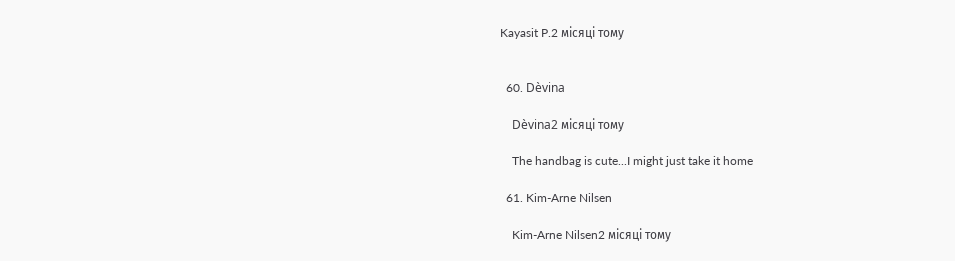Kayasit P.2 місяці тому


  60. Dèvina

    Dèvina2 місяці тому

    The handbag is cute...I might just take it home

  61. Kim-Arne Nilsen

    Kim-Arne Nilsen2 місяці тому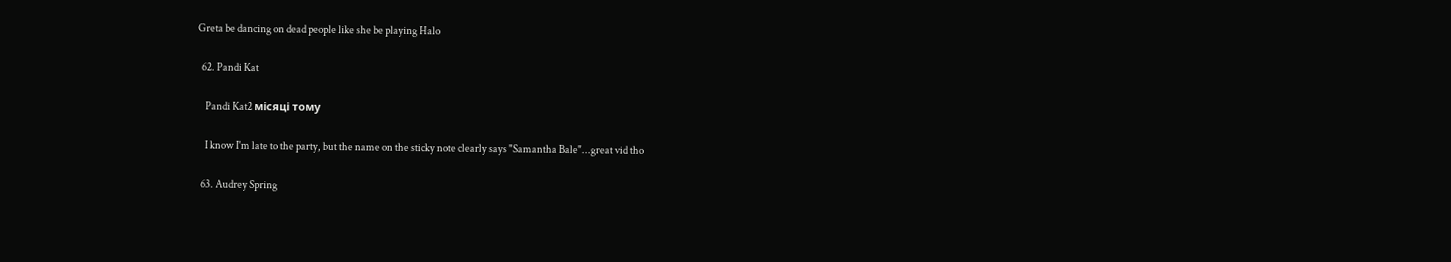Greta be dancing on dead people like she be playing Halo

  62. Pandi Kat

    Pandi Kat2 місяці тому

    I know I'm late to the party, but the name on the sticky note clearly says "Samantha Bale"...great vid tho

  63. Audrey Spring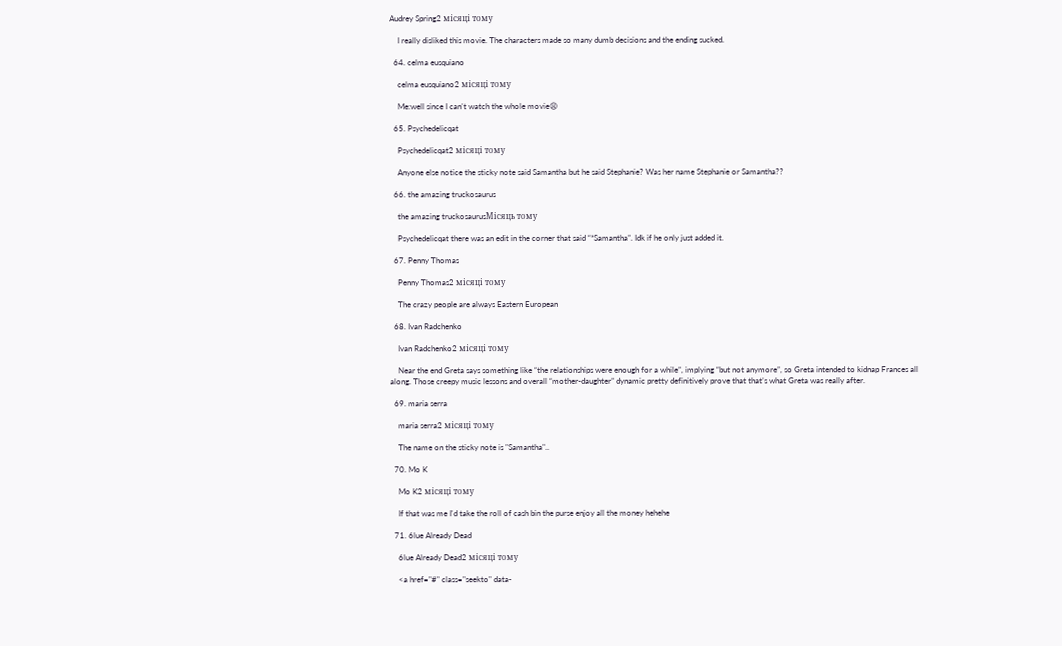Audrey Spring2 місяці тому

    I really disliked this movie. The characters made so many dumb decisions and the ending sucked.

  64. celma eusquiano

    celma eusquiano2 місяці тому

    Me:well since I can’t watch the whole movie😩

  65. Psychedelicqat

    Psychedelicqat2 місяці тому

    Anyone else notice the sticky note said Samantha but he said Stephanie? Was her name Stephanie or Samantha??

  66. the amazing truckosaurus

    the amazing truckosaurusМісяць тому

    Psychedelicqat there was an edit in the corner that said “*Samantha”. Idk if he only just added it.

  67. Penny Thomas

    Penny Thomas2 місяці тому

    The crazy people are always Eastern European

  68. Ivan Radchenko

    Ivan Radchenko2 місяці тому

    Near the end Greta says something like “the relationships were enough for a while”, implying “but not anymore”, so Greta intended to kidnap Frances all along. Those creepy music lessons and overall “mother-daughter” dynamic pretty definitively prove that that’s what Greta was really after.

  69. maria serra

    maria serra2 місяці тому

    The name on the sticky note is "Samantha"..

  70. Mo K

    Mo K2 місяці тому

    If that was me I'd take the roll of cash bin the purse enjoy all the money hehehe

  71. 6lue Already Dead

    6lue Already Dead2 місяці тому

    <a href="#" class="seekto" data-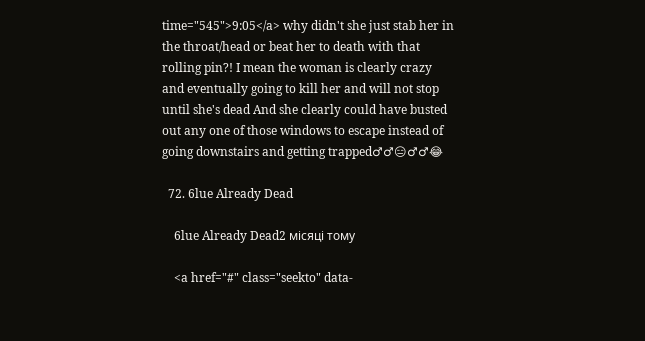time="545">9:05</a> why didn't she just stab her in the throat/head or beat her to death with that rolling pin?! I mean the woman is clearly crazy and eventually going to kill her and will not stop until she's dead And she clearly could have busted out any one of those windows to escape instead of going downstairs and getting trapped♂♂😑♂♂😂

  72. 6lue Already Dead

    6lue Already Dead2 місяці тому

    <a href="#" class="seekto" data-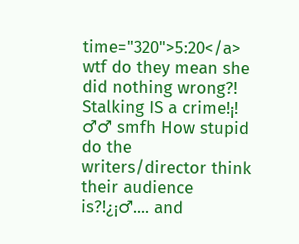time="320">5:20</a> wtf do they mean she did nothing wrong?! Stalking IS a crime!¡! ♂♂ smfh How stupid do the writers/director think their audience is?!¿¡♂.... and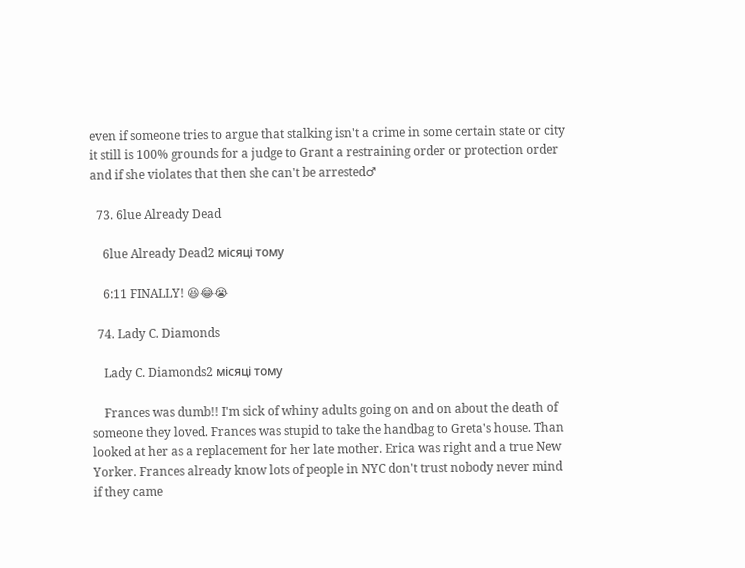even if someone tries to argue that stalking isn't a crime in some certain state or city it still is 100% grounds for a judge to Grant a restraining order or protection order and if she violates that then she can't be arrested♂

  73. 6lue Already Dead

    6lue Already Dead2 місяці тому

    6:11 FINALLY! 😆😂😭

  74. Lady C. Diamonds

    Lady C. Diamonds2 місяці тому

    Frances was dumb!! I'm sick of whiny adults going on and on about the death of someone they loved. Frances was stupid to take the handbag to Greta's house. Than looked at her as a replacement for her late mother. Erica was right and a true New Yorker. Frances already know lots of people in NYC don't trust nobody never mind if they came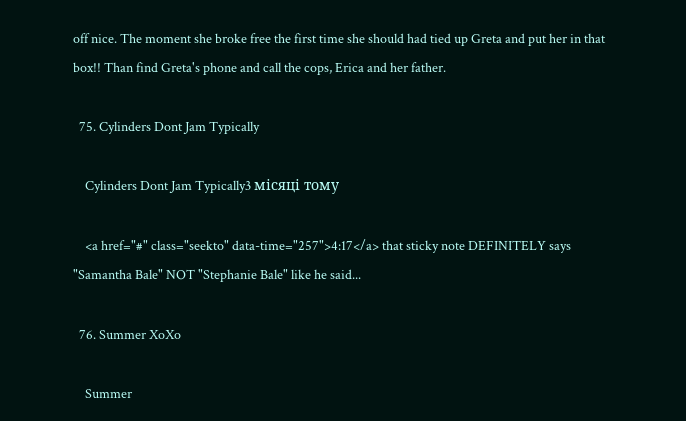off nice. The moment she broke free the first time she should had tied up Greta and put her in that box!! Than find Greta's phone and call the cops, Erica and her father.

  75. Cylinders Dont Jam Typically

    Cylinders Dont Jam Typically3 місяці тому

    <a href="#" class="seekto" data-time="257">4:17</a> that sticky note DEFINITELY says "Samantha Bale" NOT "Stephanie Bale" like he said...

  76. Summer XoXo

    Summer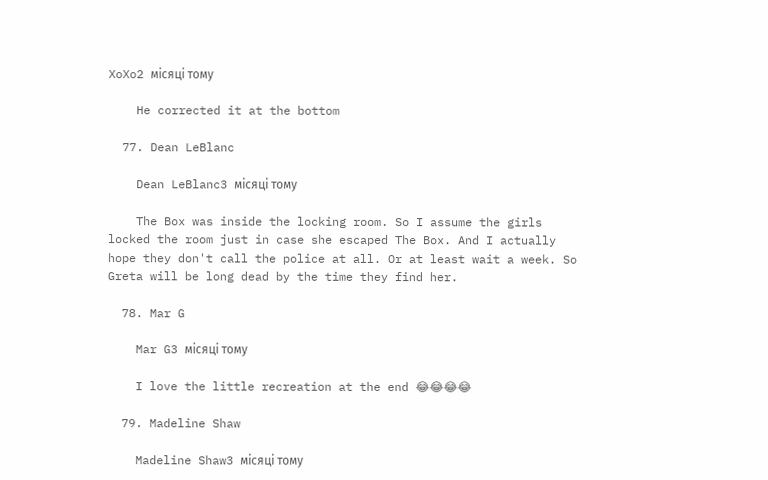XoXo2 місяці тому

    He corrected it at the bottom

  77. Dean LeBlanc

    Dean LeBlanc3 місяці тому

    The Box was inside the locking room. So I assume the girls locked the room just in case she escaped The Box. And I actually hope they don't call the police at all. Or at least wait a week. So Greta will be long dead by the time they find her.

  78. Mar G

    Mar G3 місяці тому

    I love the little recreation at the end 😂😂😂😂

  79. Madeline Shaw

    Madeline Shaw3 місяці тому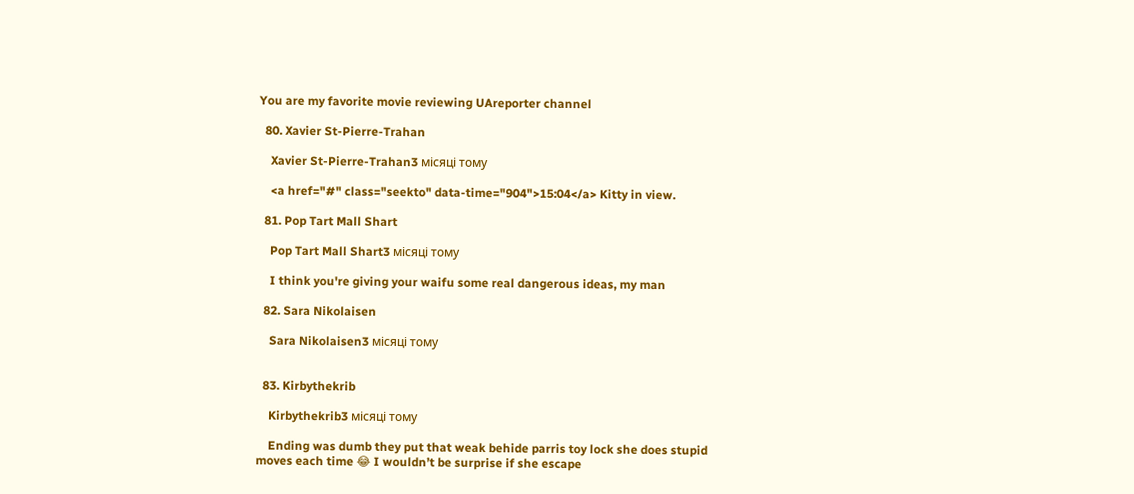You are my favorite movie reviewing UAreporter channel

  80. Xavier St-Pierre-Trahan

    Xavier St-Pierre-Trahan3 місяці тому

    <a href="#" class="seekto" data-time="904">15:04</a> Kitty in view.

  81. Pop Tart Mall Shart

    Pop Tart Mall Shart3 місяці тому

    I think you're giving your waifu some real dangerous ideas, my man

  82. Sara Nikolaisen

    Sara Nikolaisen3 місяці тому


  83. Kirbythekrib

    Kirbythekrib3 місяці тому

    Ending was dumb they put that weak behide parris toy lock she does stupid moves each time 😂 I wouldn’t be surprise if she escape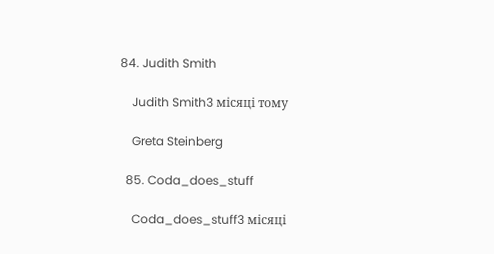84. Judith Smith

    Judith Smith3 місяці тому

    Greta Steinberg

  85. Coda_does_stuff

    Coda_does_stuff3 місяці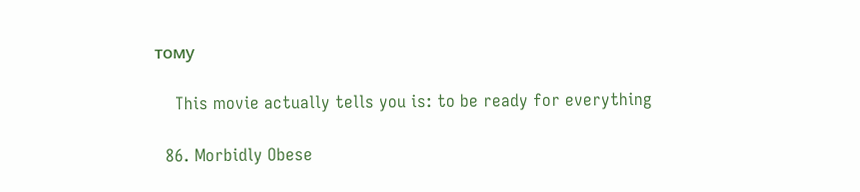тому

    This movie actually tells you is: to be ready for everything

  86. Morbidly Obese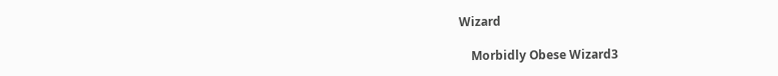Wizard

    Morbidly Obese Wizard3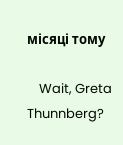місяці тому

    Wait, Greta Thunnberg?